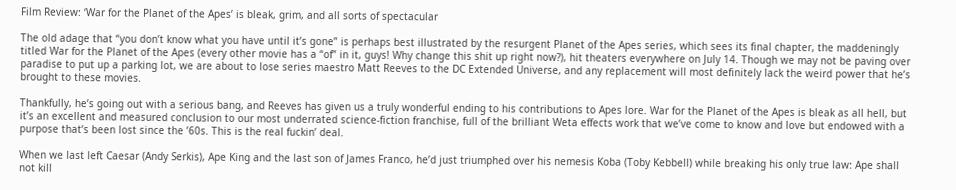Film Review: ‘War for the Planet of the Apes’ is bleak, grim, and all sorts of spectacular

The old adage that “you don’t know what you have until it’s gone” is perhaps best illustrated by the resurgent Planet of the Apes series, which sees its final chapter, the maddeningly titled War for the Planet of the Apes (every other movie has a “of” in it, guys! Why change this shit up right now?), hit theaters everywhere on July 14. Though we may not be paving over paradise to put up a parking lot, we are about to lose series maestro Matt Reeves to the DC Extended Universe, and any replacement will most definitely lack the weird power that he’s brought to these movies.

Thankfully, he’s going out with a serious bang, and Reeves has given us a truly wonderful ending to his contributions to Apes lore. War for the Planet of the Apes is bleak as all hell, but it’s an excellent and measured conclusion to our most underrated science-fiction franchise, full of the brilliant Weta effects work that we’ve come to know and love but endowed with a purpose that’s been lost since the ’60s. This is the real fuckin’ deal.

When we last left Caesar (Andy Serkis), Ape King and the last son of James Franco, he’d just triumphed over his nemesis Koba (Toby Kebbell) while breaking his only true law: Ape shall not kill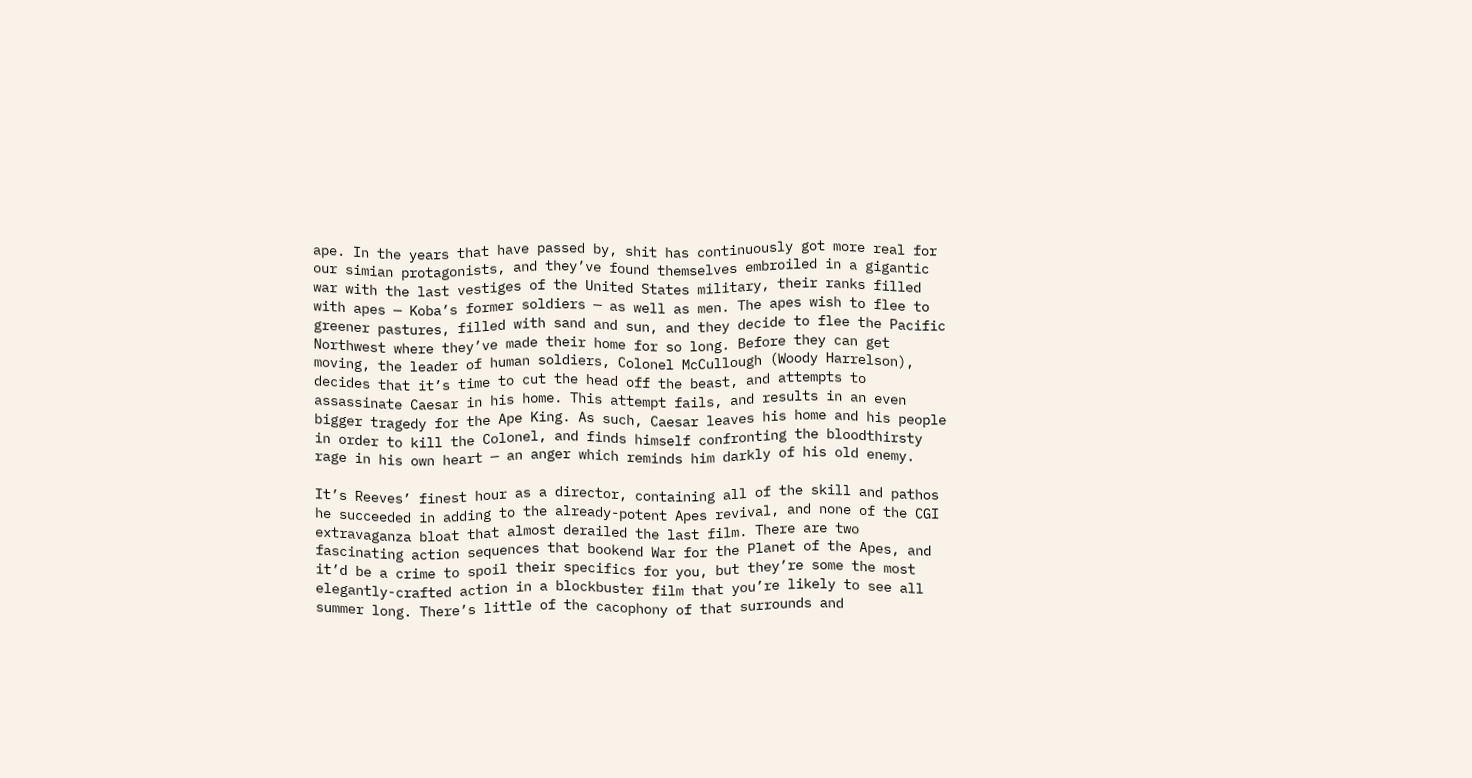ape. In the years that have passed by, shit has continuously got more real for our simian protagonists, and they’ve found themselves embroiled in a gigantic war with the last vestiges of the United States military, their ranks filled with apes — Koba’s former soldiers — as well as men. The apes wish to flee to greener pastures, filled with sand and sun, and they decide to flee the Pacific Northwest where they’ve made their home for so long. Before they can get moving, the leader of human soldiers, Colonel McCullough (Woody Harrelson), decides that it’s time to cut the head off the beast, and attempts to assassinate Caesar in his home. This attempt fails, and results in an even bigger tragedy for the Ape King. As such, Caesar leaves his home and his people in order to kill the Colonel, and finds himself confronting the bloodthirsty rage in his own heart — an anger which reminds him darkly of his old enemy.

It’s Reeves’ finest hour as a director, containing all of the skill and pathos he succeeded in adding to the already-potent Apes revival, and none of the CGI extravaganza bloat that almost derailed the last film. There are two fascinating action sequences that bookend War for the Planet of the Apes, and it’d be a crime to spoil their specifics for you, but they’re some the most elegantly-crafted action in a blockbuster film that you’re likely to see all summer long. There’s little of the cacophony of that surrounds and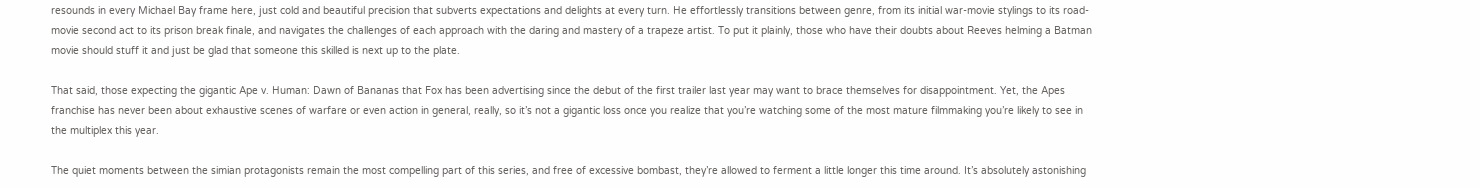resounds in every Michael Bay frame here, just cold and beautiful precision that subverts expectations and delights at every turn. He effortlessly transitions between genre, from its initial war-movie stylings to its road-movie second act to its prison break finale, and navigates the challenges of each approach with the daring and mastery of a trapeze artist. To put it plainly, those who have their doubts about Reeves helming a Batman movie should stuff it and just be glad that someone this skilled is next up to the plate.

That said, those expecting the gigantic Ape v. Human: Dawn of Bananas that Fox has been advertising since the debut of the first trailer last year may want to brace themselves for disappointment. Yet, the Apes franchise has never been about exhaustive scenes of warfare or even action in general, really, so it’s not a gigantic loss once you realize that you’re watching some of the most mature filmmaking you’re likely to see in the multiplex this year.

The quiet moments between the simian protagonists remain the most compelling part of this series, and free of excessive bombast, they’re allowed to ferment a little longer this time around. It’s absolutely astonishing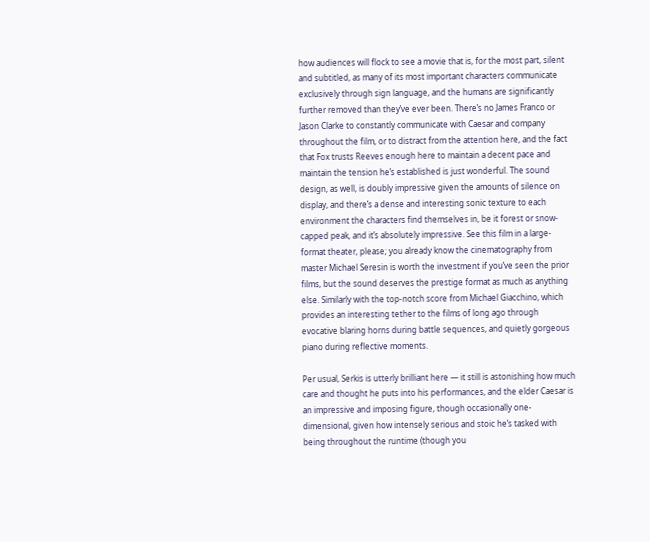how audiences will flock to see a movie that is, for the most part, silent and subtitled, as many of its most important characters communicate exclusively through sign language, and the humans are significantly further removed than they’ve ever been. There’s no James Franco or Jason Clarke to constantly communicate with Caesar and company throughout the film, or to distract from the attention here, and the fact that Fox trusts Reeves enough here to maintain a decent pace and maintain the tension he’s established is just wonderful. The sound design, as well, is doubly impressive given the amounts of silence on display, and there’s a dense and interesting sonic texture to each environment the characters find themselves in, be it forest or snow-capped peak, and it’s absolutely impressive. See this film in a large-format theater, please; you already know the cinematography from master Michael Seresin is worth the investment if you’ve seen the prior films, but the sound deserves the prestige format as much as anything else. Similarly with the top-notch score from Michael Giacchino, which provides an interesting tether to the films of long ago through evocative blaring horns during battle sequences, and quietly gorgeous piano during reflective moments.

Per usual, Serkis is utterly brilliant here — it still is astonishing how much care and thought he puts into his performances, and the elder Caesar is an impressive and imposing figure, though occasionally one-dimensional, given how intensely serious and stoic he’s tasked with being throughout the runtime (though you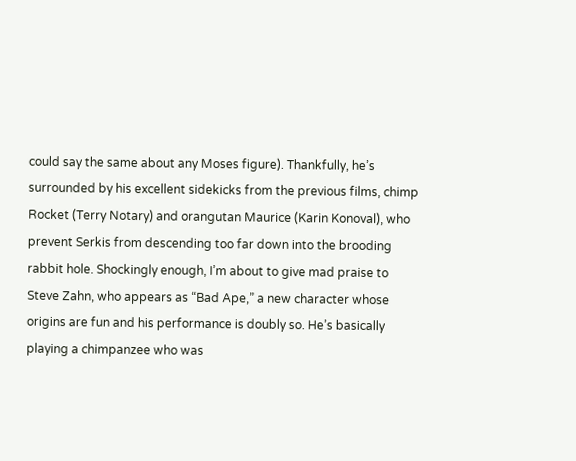could say the same about any Moses figure). Thankfully, he’s surrounded by his excellent sidekicks from the previous films, chimp Rocket (Terry Notary) and orangutan Maurice (Karin Konoval), who prevent Serkis from descending too far down into the brooding rabbit hole. Shockingly enough, I’m about to give mad praise to Steve Zahn, who appears as “Bad Ape,” a new character whose origins are fun and his performance is doubly so. He’s basically playing a chimpanzee who was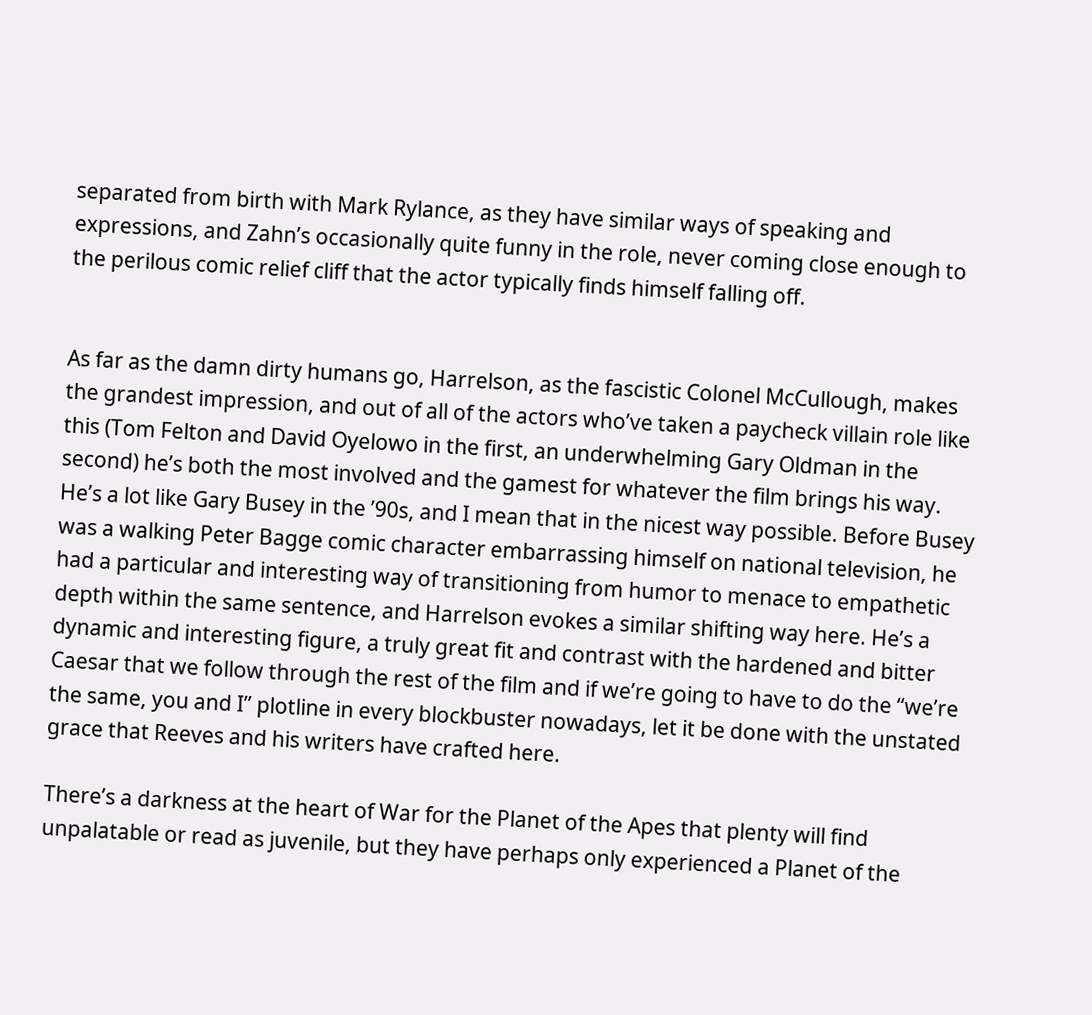separated from birth with Mark Rylance, as they have similar ways of speaking and expressions, and Zahn’s occasionally quite funny in the role, never coming close enough to the perilous comic relief cliff that the actor typically finds himself falling off.


As far as the damn dirty humans go, Harrelson, as the fascistic Colonel McCullough, makes the grandest impression, and out of all of the actors who’ve taken a paycheck villain role like this (Tom Felton and David Oyelowo in the first, an underwhelming Gary Oldman in the second) he’s both the most involved and the gamest for whatever the film brings his way. He’s a lot like Gary Busey in the ’90s, and I mean that in the nicest way possible. Before Busey was a walking Peter Bagge comic character embarrassing himself on national television, he had a particular and interesting way of transitioning from humor to menace to empathetic depth within the same sentence, and Harrelson evokes a similar shifting way here. He’s a dynamic and interesting figure, a truly great fit and contrast with the hardened and bitter Caesar that we follow through the rest of the film and if we’re going to have to do the “we’re the same, you and I” plotline in every blockbuster nowadays, let it be done with the unstated grace that Reeves and his writers have crafted here.

There’s a darkness at the heart of War for the Planet of the Apes that plenty will find unpalatable or read as juvenile, but they have perhaps only experienced a Planet of the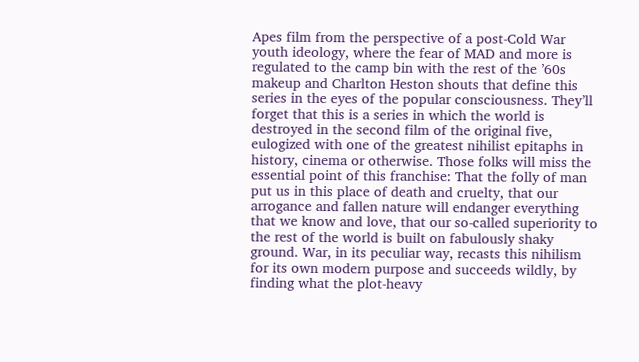Apes film from the perspective of a post-Cold War youth ideology, where the fear of MAD and more is regulated to the camp bin with the rest of the ’60s makeup and Charlton Heston shouts that define this series in the eyes of the popular consciousness. They’ll forget that this is a series in which the world is destroyed in the second film of the original five, eulogized with one of the greatest nihilist epitaphs in history, cinema or otherwise. Those folks will miss the essential point of this franchise: That the folly of man put us in this place of death and cruelty, that our arrogance and fallen nature will endanger everything that we know and love, that our so-called superiority to the rest of the world is built on fabulously shaky ground. War, in its peculiar way, recasts this nihilism for its own modern purpose and succeeds wildly, by finding what the plot-heavy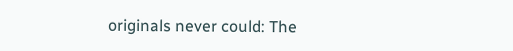originals never could: The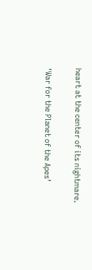heart at the center of its nightmare.

‘War for the Planet of the Apes’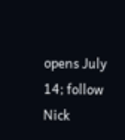opens July 14; follow Nick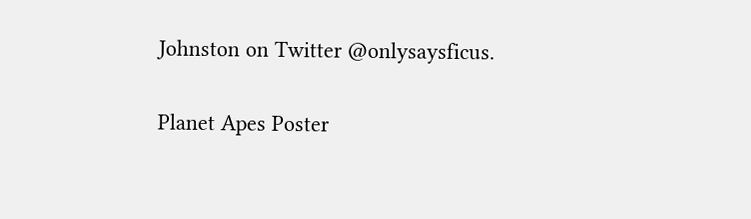Johnston on Twitter @onlysaysficus.

Planet Apes Poster